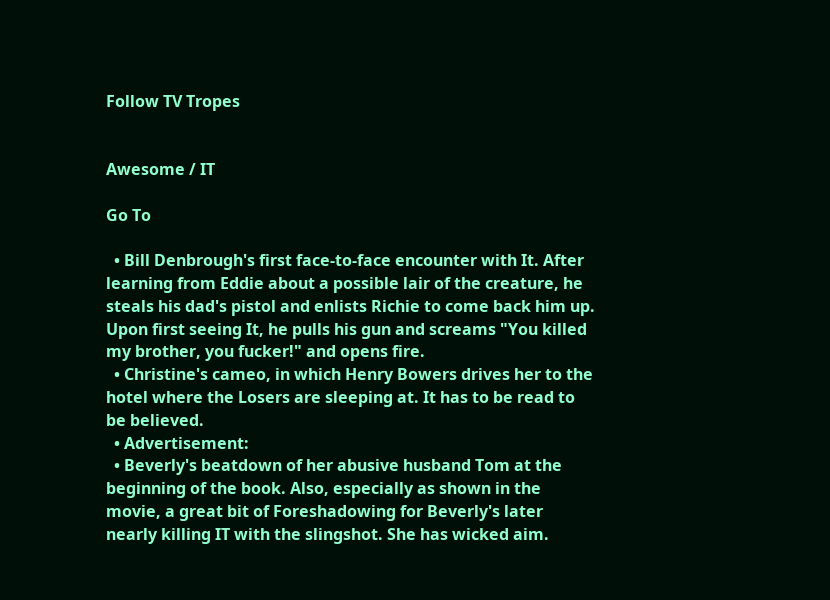Follow TV Tropes


Awesome / IT

Go To

  • Bill Denbrough's first face-to-face encounter with It. After learning from Eddie about a possible lair of the creature, he steals his dad's pistol and enlists Richie to come back him up. Upon first seeing It, he pulls his gun and screams "You killed my brother, you fucker!" and opens fire.
  • Christine's cameo, in which Henry Bowers drives her to the hotel where the Losers are sleeping at. It has to be read to be believed.
  • Advertisement:
  • Beverly's beatdown of her abusive husband Tom at the beginning of the book. Also, especially as shown in the movie, a great bit of Foreshadowing for Beverly's later nearly killing IT with the slingshot. She has wicked aim.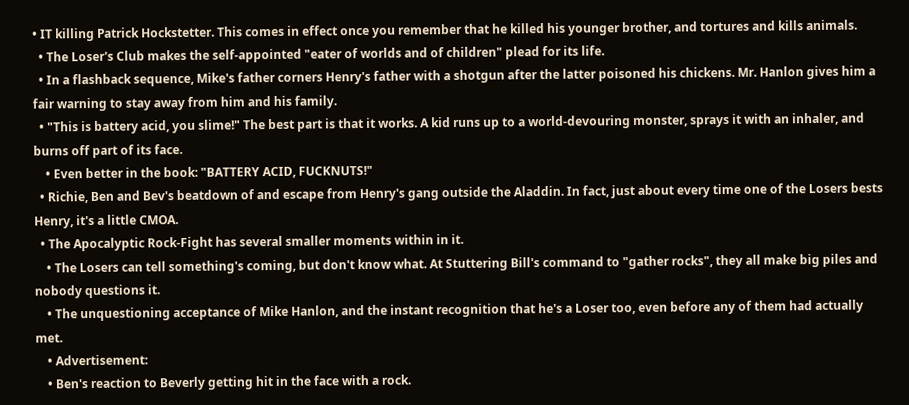• IT killing Patrick Hockstetter. This comes in effect once you remember that he killed his younger brother, and tortures and kills animals.
  • The Loser's Club makes the self-appointed "eater of worlds and of children" plead for its life.
  • In a flashback sequence, Mike's father corners Henry's father with a shotgun after the latter poisoned his chickens. Mr. Hanlon gives him a fair warning to stay away from him and his family.
  • "This is battery acid, you slime!" The best part is that it works. A kid runs up to a world-devouring monster, sprays it with an inhaler, and burns off part of its face.
    • Even better in the book: "BATTERY ACID, FUCKNUTS!"
  • Richie, Ben and Bev's beatdown of and escape from Henry's gang outside the Aladdin. In fact, just about every time one of the Losers bests Henry, it's a little CMOA.
  • The Apocalyptic Rock-Fight has several smaller moments within in it.
    • The Losers can tell something's coming, but don't know what. At Stuttering Bill's command to "gather rocks", they all make big piles and nobody questions it.
    • The unquestioning acceptance of Mike Hanlon, and the instant recognition that he's a Loser too, even before any of them had actually met.
    • Advertisement:
    • Ben's reaction to Beverly getting hit in the face with a rock.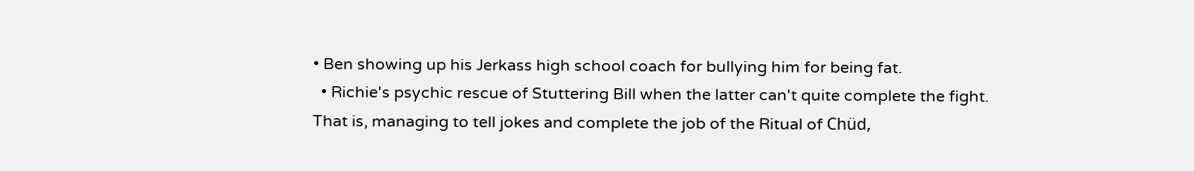• Ben showing up his Jerkass high school coach for bullying him for being fat.
  • Richie's psychic rescue of Stuttering Bill when the latter can't quite complete the fight. That is, managing to tell jokes and complete the job of the Ritual of Chüd,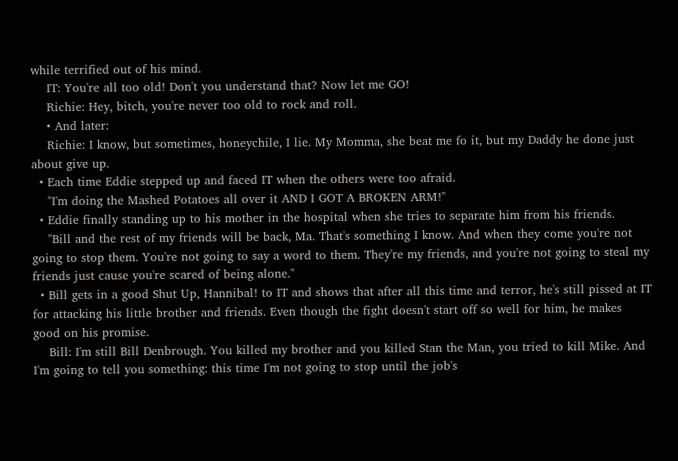while terrified out of his mind.
    IT: You're all too old! Don't you understand that? Now let me GO!
    Richie: Hey, bitch, you're never too old to rock and roll.
    • And later:
    Richie: I know, but sometimes, honeychile, I lie. My Momma, she beat me fo it, but my Daddy he done just about give up.
  • Each time Eddie stepped up and faced IT when the others were too afraid.
    "I'm doing the Mashed Potatoes all over it AND I GOT A BROKEN ARM!"
  • Eddie finally standing up to his mother in the hospital when she tries to separate him from his friends.
    "Bill and the rest of my friends will be back, Ma. That's something I know. And when they come you're not going to stop them. You're not going to say a word to them. They're my friends, and you're not going to steal my friends just cause you're scared of being alone."
  • Bill gets in a good Shut Up, Hannibal! to IT and shows that after all this time and terror, he's still pissed at IT for attacking his little brother and friends. Even though the fight doesn't start off so well for him, he makes good on his promise.
    Bill: I'm still Bill Denbrough. You killed my brother and you killed Stan the Man, you tried to kill Mike. And I'm going to tell you something: this time I'm not going to stop until the job's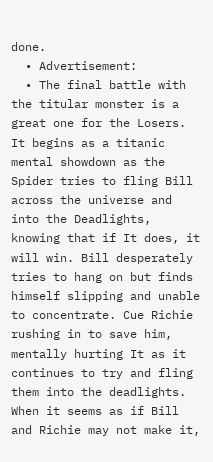done.
  • Advertisement:
  • The final battle with the titular monster is a great one for the Losers. It begins as a titanic mental showdown as the Spider tries to fling Bill across the universe and into the Deadlights, knowing that if It does, it will win. Bill desperately tries to hang on but finds himself slipping and unable to concentrate. Cue Richie rushing in to save him, mentally hurting It as it continues to try and fling them into the deadlights. When it seems as if Bill and Richie may not make it,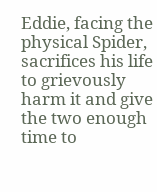Eddie, facing the physical Spider, sacrifices his life to grievously harm it and give the two enough time to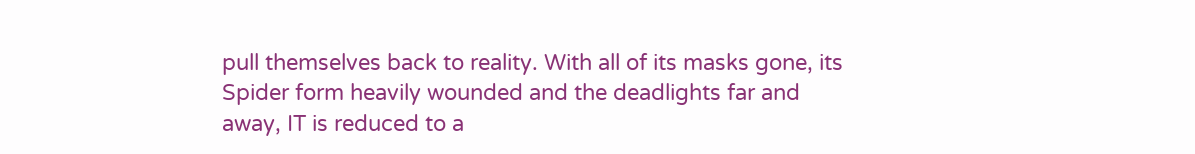pull themselves back to reality. With all of its masks gone, its Spider form heavily wounded and the deadlights far and away, IT is reduced to a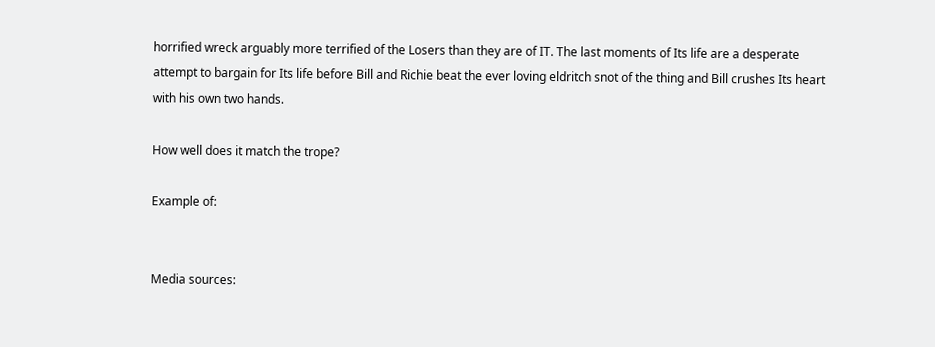horrified wreck arguably more terrified of the Losers than they are of IT. The last moments of Its life are a desperate attempt to bargain for Its life before Bill and Richie beat the ever loving eldritch snot of the thing and Bill crushes Its heart with his own two hands.

How well does it match the trope?

Example of:


Media sources: